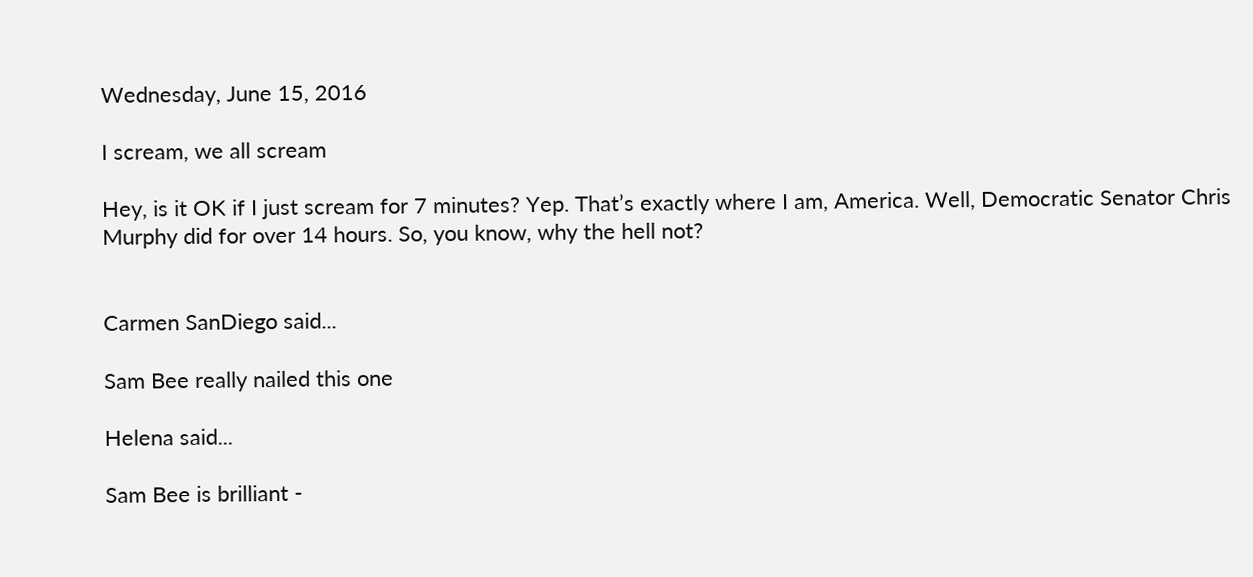Wednesday, June 15, 2016

I scream, we all scream

Hey, is it OK if I just scream for 7 minutes? Yep. That’s exactly where I am, America. Well, Democratic Senator Chris Murphy did for over 14 hours. So, you know, why the hell not?


Carmen SanDiego said...

Sam Bee really nailed this one

Helena said...

Sam Bee is brilliant -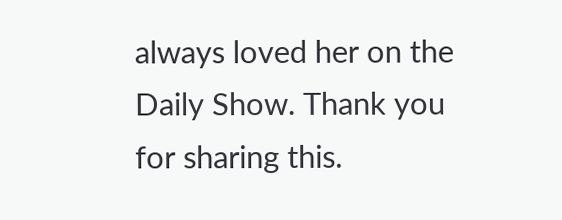always loved her on the Daily Show. Thank you for sharing this.